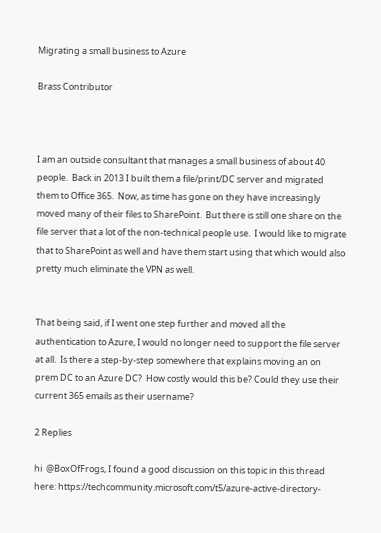Migrating a small business to Azure

Brass Contributor



I am an outside consultant that manages a small business of about 40 people.  Back in 2013 I built them a file/print/DC server and migrated them to Office 365.  Now, as time has gone on they have increasingly moved many of their files to SharePoint.  But there is still one share on the file server that a lot of the non-technical people use.  I would like to migrate that to SharePoint as well and have them start using that which would also pretty much eliminate the VPN as well.


That being said, if I went one step further and moved all the authentication to Azure, I would no longer need to support the file server at all.  Is there a step-by-step somewhere that explains moving an on prem DC to an Azure DC?  How costly would this be? Could they use their current 365 emails as their username?

2 Replies

hi  @BoxOfFrogs, I found a good discussion on this topic in this thread here: https://techcommunity.microsoft.com/t5/azure-active-directory-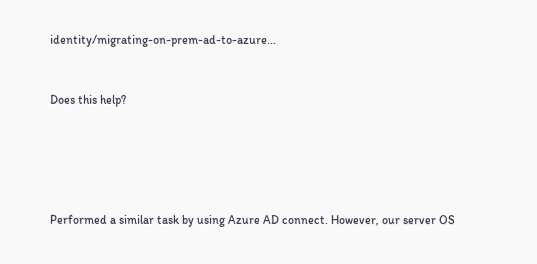identity/migrating-on-prem-ad-to-azure...


Does this help?





Performed a similar task by using Azure AD connect. However, our server OS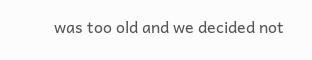was too old and we decided not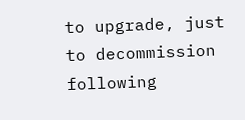to upgrade, just to decommission following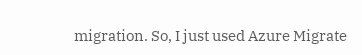migration. So, I just used Azure Migrate